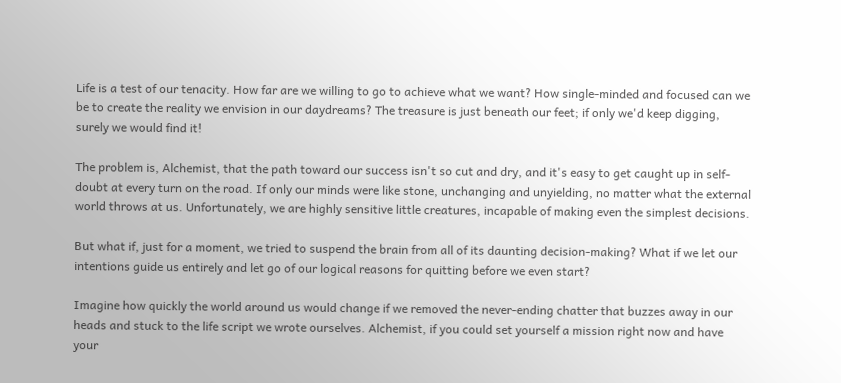Life is a test of our tenacity. How far are we willing to go to achieve what we want? How single-minded and focused can we be to create the reality we envision in our daydreams? The treasure is just beneath our feet; if only we'd keep digging, surely we would find it!

The problem is, Alchemist, that the path toward our success isn't so cut and dry, and it's easy to get caught up in self-doubt at every turn on the road. If only our minds were like stone, unchanging and unyielding, no matter what the external world throws at us. Unfortunately, we are highly sensitive little creatures, incapable of making even the simplest decisions.

But what if, just for a moment, we tried to suspend the brain from all of its daunting decision-making? What if we let our intentions guide us entirely and let go of our logical reasons for quitting before we even start?

Imagine how quickly the world around us would change if we removed the never-ending chatter that buzzes away in our heads and stuck to the life script we wrote ourselves. Alchemist, if you could set yourself a mission right now and have your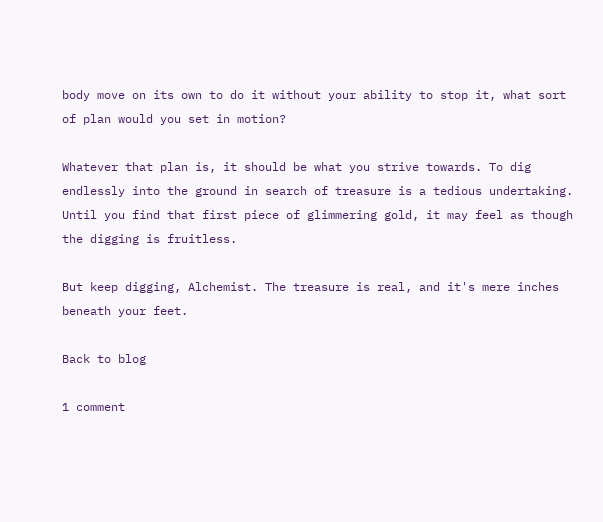body move on its own to do it without your ability to stop it, what sort of plan would you set in motion?

Whatever that plan is, it should be what you strive towards. To dig endlessly into the ground in search of treasure is a tedious undertaking. Until you find that first piece of glimmering gold, it may feel as though the digging is fruitless.

But keep digging, Alchemist. The treasure is real, and it's mere inches beneath your feet.

Back to blog

1 comment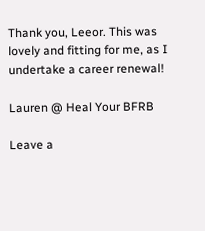Thank you, Leeor. This was lovely and fitting for me, as I undertake a career renewal!

Lauren @ Heal Your BFRB

Leave a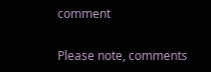comment

Please note, comments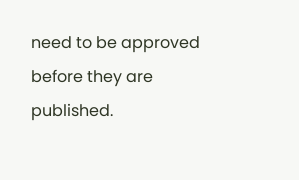need to be approved before they are published.